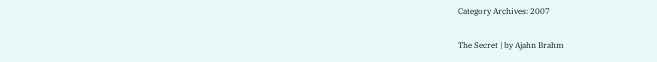Category Archives: 2007

The Secret | by Ajahn Brahm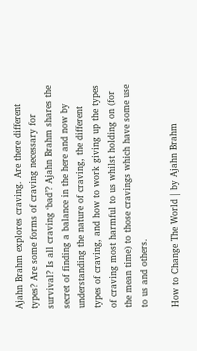Ajahn Brahm explores craving. Are there different types? Are some forms of craving necessary for survival? Is all craving ‘bad’? Ajahn Brahm shares the secret of finding a balance in the here and now by understanding the nature of craving, the different types of craving, and how to work giving up the types of craving most harmful to us whilst holding on (for the mean time) to those cravings which have some use to us and others.

How to Change The World | by Ajahn Brahm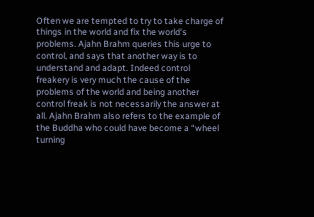Often we are tempted to try to take charge of things in the world and fix the world’s problems. Ajahn Brahm queries this urge to control, and says that another way is to understand and adapt. Indeed control freakery is very much the cause of the problems of the world and being another control freak is not necessarily the answer at all. Ajahn Brahm also refers to the example of the Buddha who could have become a “wheel turning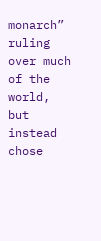monarch” ruling over much of the world, but instead chose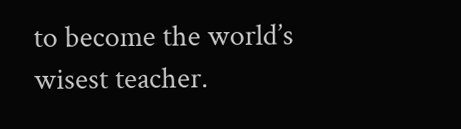to become the world’s wisest teacher.